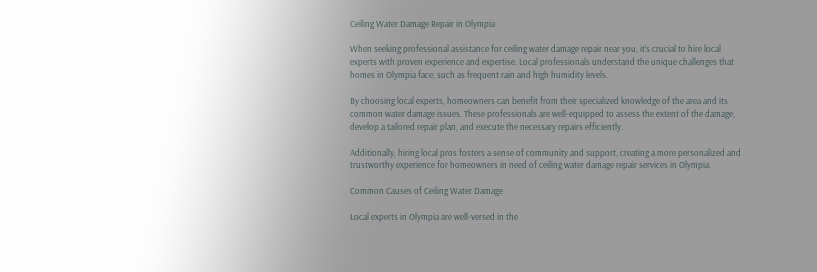Ceiling Water Damage Repair in Olympia

When seeking professional assistance for ceiling water damage repair near you, it’s crucial to hire local experts with proven experience and expertise. Local professionals understand the unique challenges that homes in Olympia face, such as frequent rain and high humidity levels.

By choosing local experts, homeowners can benefit from their specialized knowledge of the area and its common water damage issues. These professionals are well-equipped to assess the extent of the damage, develop a tailored repair plan, and execute the necessary repairs efficiently.

Additionally, hiring local pros fosters a sense of community and support, creating a more personalized and trustworthy experience for homeowners in need of ceiling water damage repair services in Olympia.

Common Causes of Ceiling Water Damage

Local experts in Olympia are well-versed in the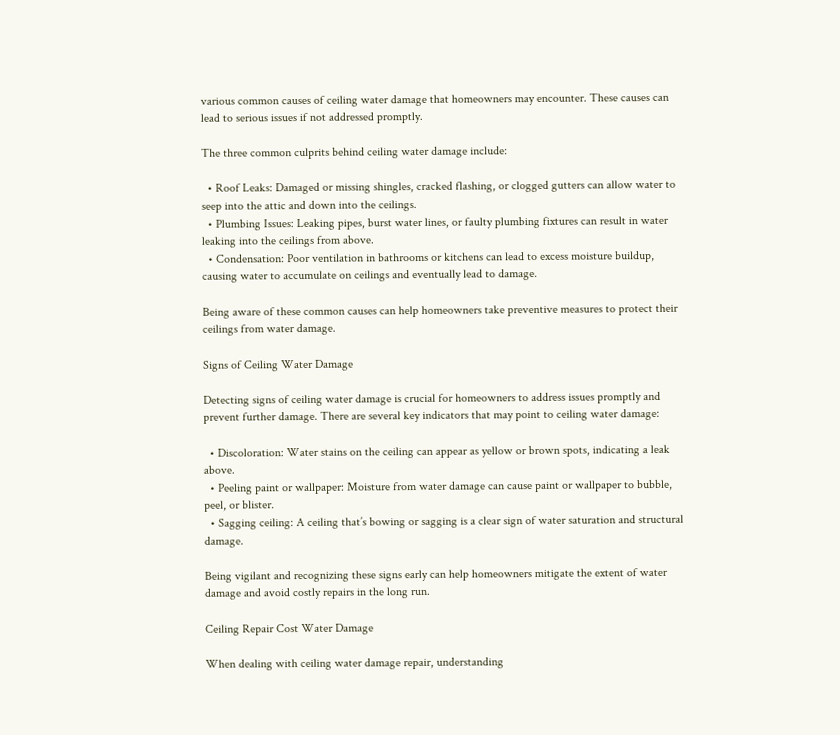various common causes of ceiling water damage that homeowners may encounter. These causes can lead to serious issues if not addressed promptly.

The three common culprits behind ceiling water damage include:

  • Roof Leaks: Damaged or missing shingles, cracked flashing, or clogged gutters can allow water to seep into the attic and down into the ceilings.
  • Plumbing Issues: Leaking pipes, burst water lines, or faulty plumbing fixtures can result in water leaking into the ceilings from above.
  • Condensation: Poor ventilation in bathrooms or kitchens can lead to excess moisture buildup, causing water to accumulate on ceilings and eventually lead to damage.

Being aware of these common causes can help homeowners take preventive measures to protect their ceilings from water damage.

Signs of Ceiling Water Damage

Detecting signs of ceiling water damage is crucial for homeowners to address issues promptly and prevent further damage. There are several key indicators that may point to ceiling water damage:

  • Discoloration: Water stains on the ceiling can appear as yellow or brown spots, indicating a leak above.
  • Peeling paint or wallpaper: Moisture from water damage can cause paint or wallpaper to bubble, peel, or blister.
  • Sagging ceiling: A ceiling that’s bowing or sagging is a clear sign of water saturation and structural damage.

Being vigilant and recognizing these signs early can help homeowners mitigate the extent of water damage and avoid costly repairs in the long run.

Ceiling Repair Cost Water Damage

When dealing with ceiling water damage repair, understanding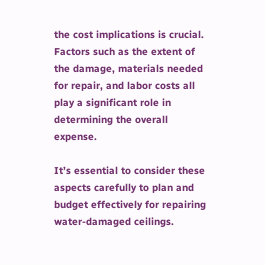the cost implications is crucial. Factors such as the extent of the damage, materials needed for repair, and labor costs all play a significant role in determining the overall expense.

It’s essential to consider these aspects carefully to plan and budget effectively for repairing water-damaged ceilings.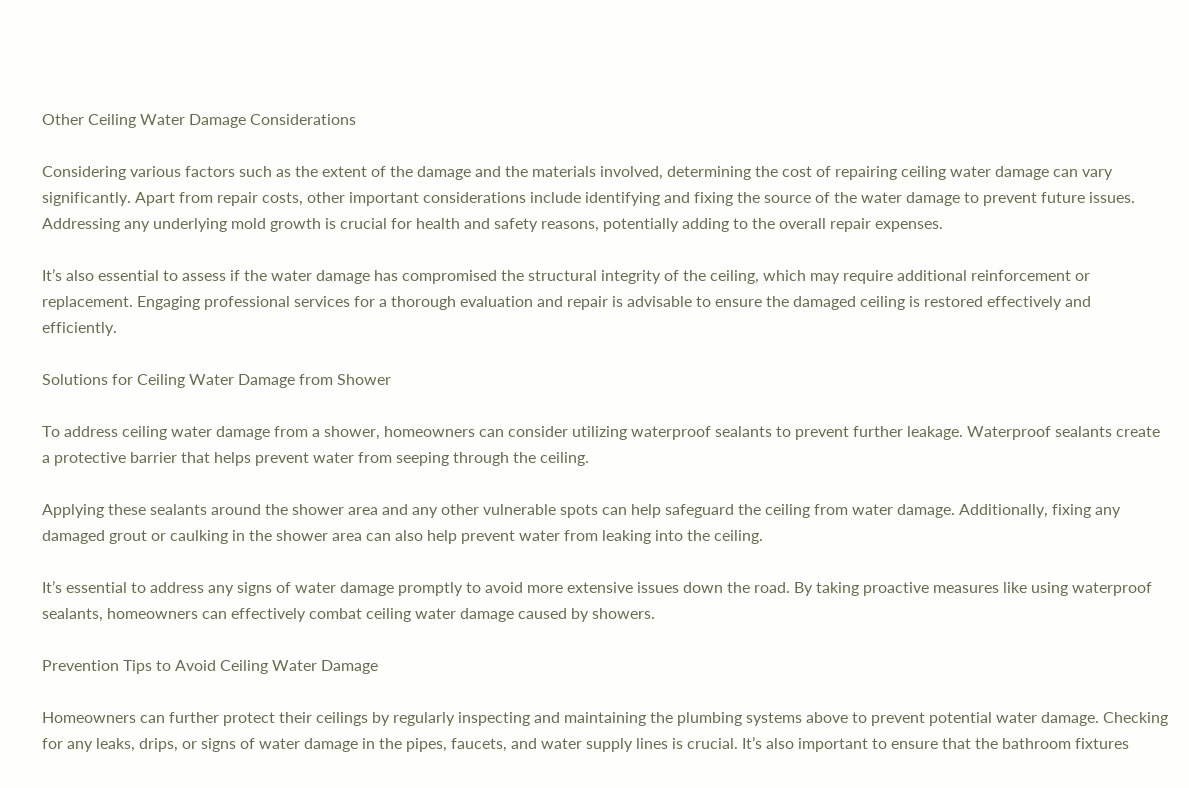Other Ceiling Water Damage Considerations

Considering various factors such as the extent of the damage and the materials involved, determining the cost of repairing ceiling water damage can vary significantly. Apart from repair costs, other important considerations include identifying and fixing the source of the water damage to prevent future issues. Addressing any underlying mold growth is crucial for health and safety reasons, potentially adding to the overall repair expenses.

It’s also essential to assess if the water damage has compromised the structural integrity of the ceiling, which may require additional reinforcement or replacement. Engaging professional services for a thorough evaluation and repair is advisable to ensure the damaged ceiling is restored effectively and efficiently.

Solutions for Ceiling Water Damage from Shower

To address ceiling water damage from a shower, homeowners can consider utilizing waterproof sealants to prevent further leakage. Waterproof sealants create a protective barrier that helps prevent water from seeping through the ceiling.

Applying these sealants around the shower area and any other vulnerable spots can help safeguard the ceiling from water damage. Additionally, fixing any damaged grout or caulking in the shower area can also help prevent water from leaking into the ceiling.

It’s essential to address any signs of water damage promptly to avoid more extensive issues down the road. By taking proactive measures like using waterproof sealants, homeowners can effectively combat ceiling water damage caused by showers.

Prevention Tips to Avoid Ceiling Water Damage

Homeowners can further protect their ceilings by regularly inspecting and maintaining the plumbing systems above to prevent potential water damage. Checking for any leaks, drips, or signs of water damage in the pipes, faucets, and water supply lines is crucial. It’s also important to ensure that the bathroom fixtures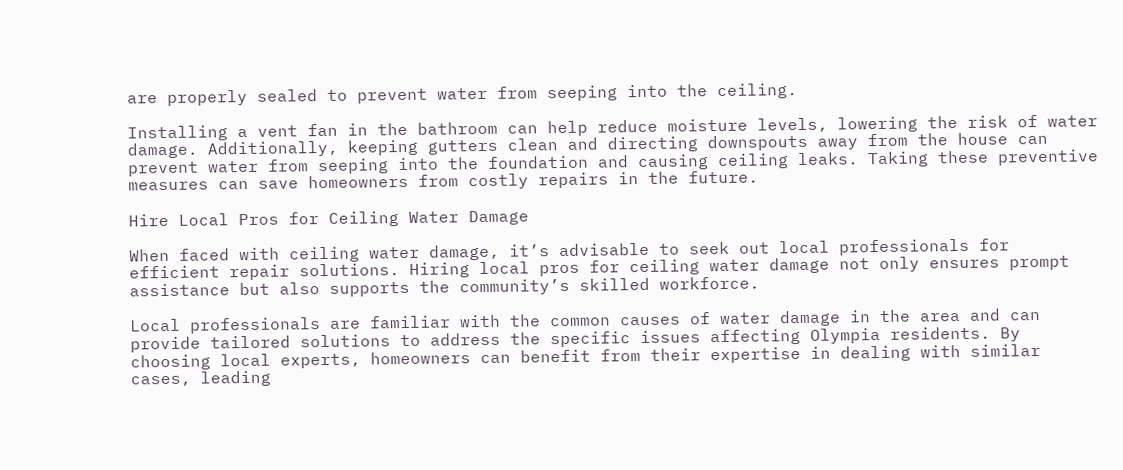are properly sealed to prevent water from seeping into the ceiling.

Installing a vent fan in the bathroom can help reduce moisture levels, lowering the risk of water damage. Additionally, keeping gutters clean and directing downspouts away from the house can prevent water from seeping into the foundation and causing ceiling leaks. Taking these preventive measures can save homeowners from costly repairs in the future.

Hire Local Pros for Ceiling Water Damage

When faced with ceiling water damage, it’s advisable to seek out local professionals for efficient repair solutions. Hiring local pros for ceiling water damage not only ensures prompt assistance but also supports the community’s skilled workforce.

Local professionals are familiar with the common causes of water damage in the area and can provide tailored solutions to address the specific issues affecting Olympia residents. By choosing local experts, homeowners can benefit from their expertise in dealing with similar cases, leading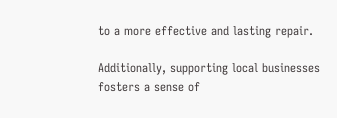to a more effective and lasting repair.

Additionally, supporting local businesses fosters a sense of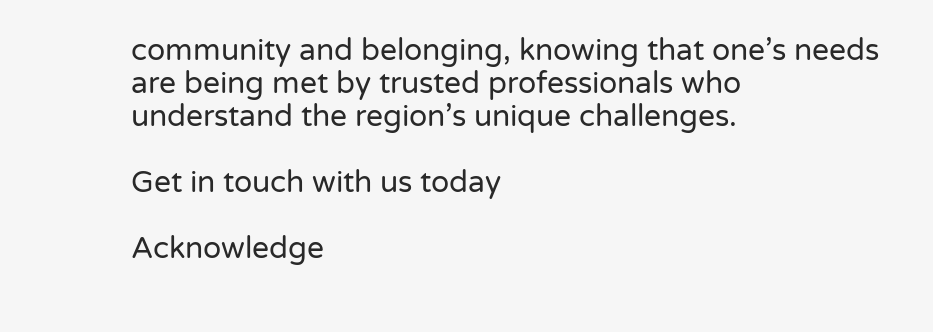community and belonging, knowing that one’s needs are being met by trusted professionals who understand the region’s unique challenges.

Get in touch with us today

Acknowledge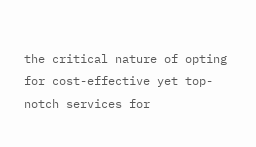the critical nature of opting for cost-effective yet top-notch services for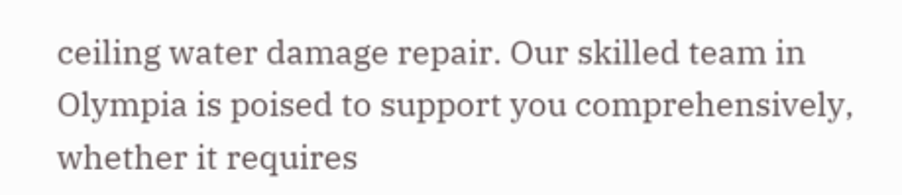ceiling water damage repair. Our skilled team in Olympia is poised to support you comprehensively, whether it requires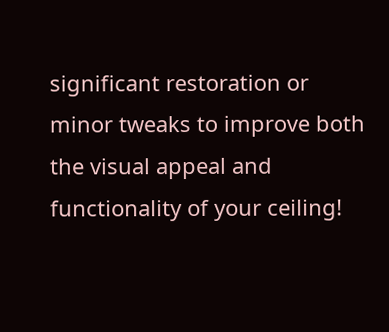significant restoration or minor tweaks to improve both the visual appeal and functionality of your ceiling!